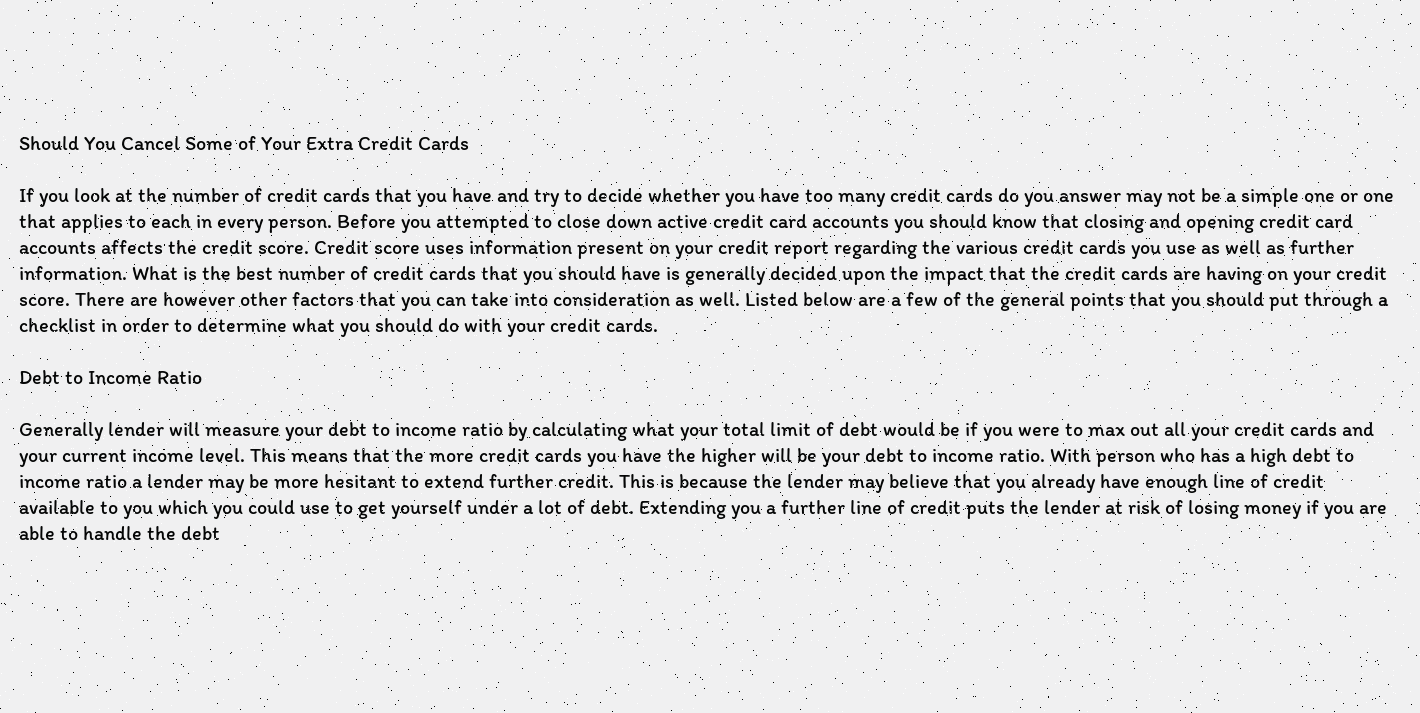Should You Cancel Some of Your Extra Credit Cards

If you look at the number of credit cards that you have and try to decide whether you have too many credit cards do you answer may not be a simple one or one that applies to each in every person. Before you attempted to close down active credit card accounts you should know that closing and opening credit card accounts affects the credit score. Credit score uses information present on your credit report regarding the various credit cards you use as well as further information. What is the best number of credit cards that you should have is generally decided upon the impact that the credit cards are having on your credit score. There are however other factors that you can take into consideration as well. Listed below are a few of the general points that you should put through a checklist in order to determine what you should do with your credit cards.

Debt to Income Ratio

Generally lender will measure your debt to income ratio by calculating what your total limit of debt would be if you were to max out all your credit cards and your current income level. This means that the more credit cards you have the higher will be your debt to income ratio. With person who has a high debt to income ratio a lender may be more hesitant to extend further credit. This is because the lender may believe that you already have enough line of credit available to you which you could use to get yourself under a lot of debt. Extending you a further line of credit puts the lender at risk of losing money if you are able to handle the debt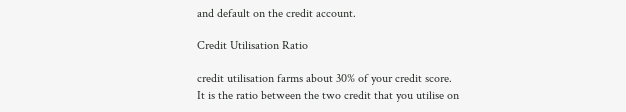and default on the credit account.

Credit Utilisation Ratio

credit utilisation farms about 30% of your credit score. It is the ratio between the two credit that you utilise on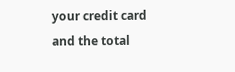your credit card and the total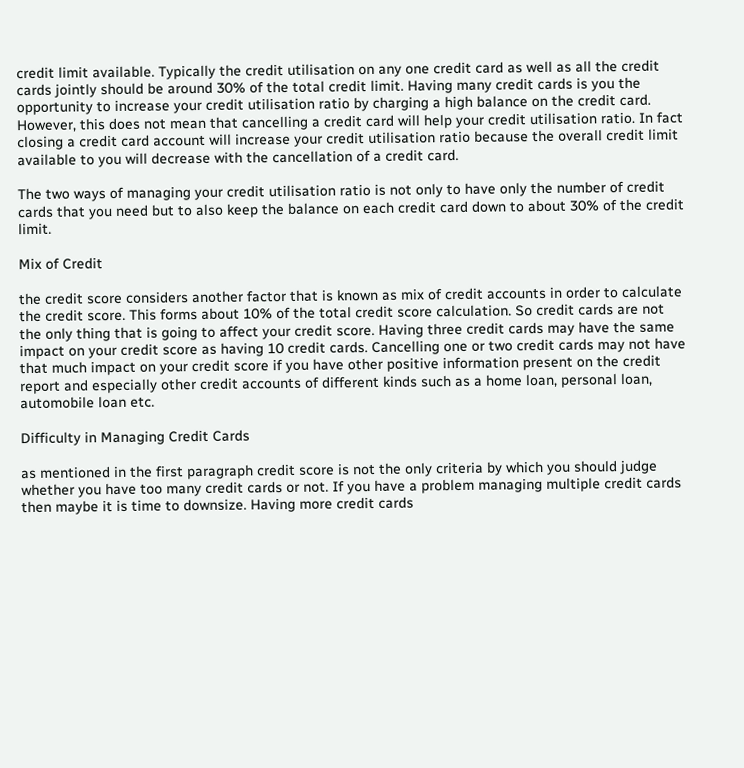credit limit available. Typically the credit utilisation on any one credit card as well as all the credit cards jointly should be around 30% of the total credit limit. Having many credit cards is you the opportunity to increase your credit utilisation ratio by charging a high balance on the credit card. However, this does not mean that cancelling a credit card will help your credit utilisation ratio. In fact closing a credit card account will increase your credit utilisation ratio because the overall credit limit available to you will decrease with the cancellation of a credit card.

The two ways of managing your credit utilisation ratio is not only to have only the number of credit cards that you need but to also keep the balance on each credit card down to about 30% of the credit limit.

Mix of Credit

the credit score considers another factor that is known as mix of credit accounts in order to calculate the credit score. This forms about 10% of the total credit score calculation. So credit cards are not the only thing that is going to affect your credit score. Having three credit cards may have the same impact on your credit score as having 10 credit cards. Cancelling one or two credit cards may not have that much impact on your credit score if you have other positive information present on the credit report and especially other credit accounts of different kinds such as a home loan, personal loan, automobile loan etc.

Difficulty in Managing Credit Cards

as mentioned in the first paragraph credit score is not the only criteria by which you should judge whether you have too many credit cards or not. If you have a problem managing multiple credit cards then maybe it is time to downsize. Having more credit cards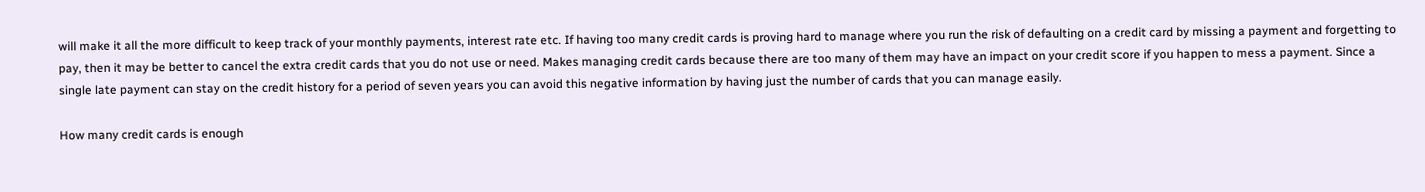will make it all the more difficult to keep track of your monthly payments, interest rate etc. If having too many credit cards is proving hard to manage where you run the risk of defaulting on a credit card by missing a payment and forgetting to pay, then it may be better to cancel the extra credit cards that you do not use or need. Makes managing credit cards because there are too many of them may have an impact on your credit score if you happen to mess a payment. Since a single late payment can stay on the credit history for a period of seven years you can avoid this negative information by having just the number of cards that you can manage easily.

How many credit cards is enough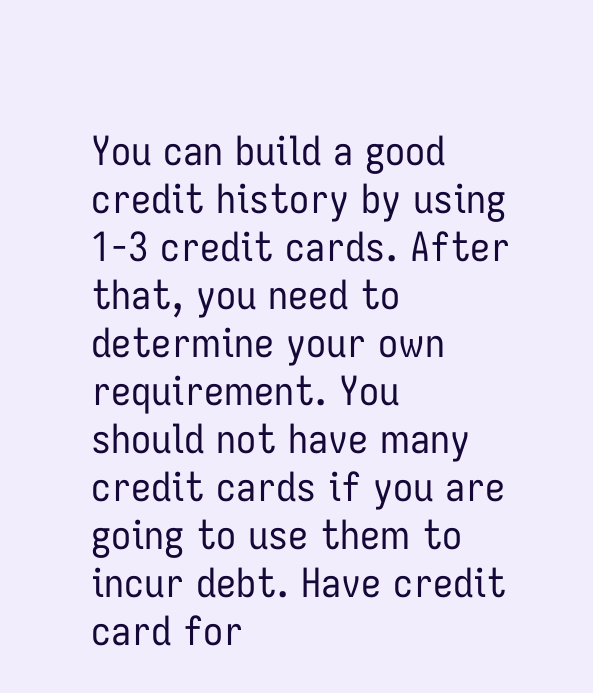You can build a good credit history by using 1-3 credit cards. After that, you need to determine your own requirement. You should not have many credit cards if you are going to use them to incur debt. Have credit card for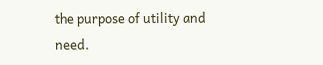the purpose of utility and need.